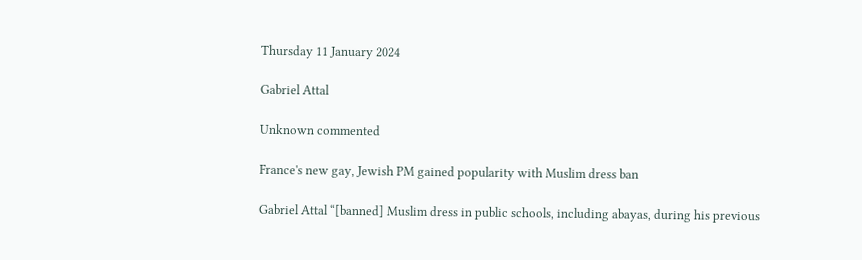Thursday 11 January 2024

Gabriel Attal

Unknown commented

France's new gay, Jewish PM gained popularity with Muslim dress ban

Gabriel Attal “[banned] Muslim dress in public schools, including abayas, during his previous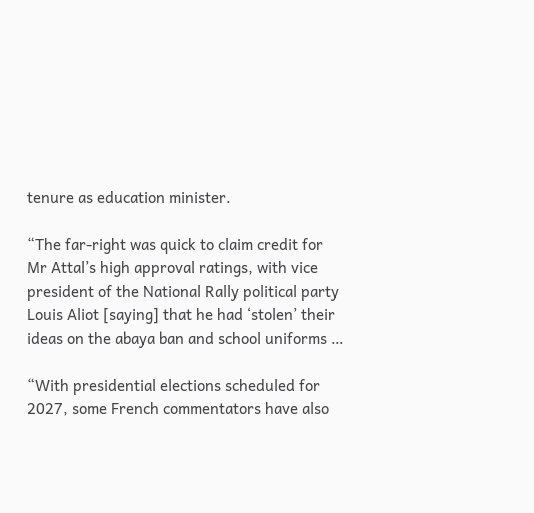tenure as education minister.

“The far-right was quick to claim credit for Mr Attal’s high approval ratings, with vice president of the National Rally political party Louis Aliot [saying] that he had ‘stolen’ their ideas on the abaya ban and school uniforms …

“With presidential elections scheduled for 2027, some French commentators have also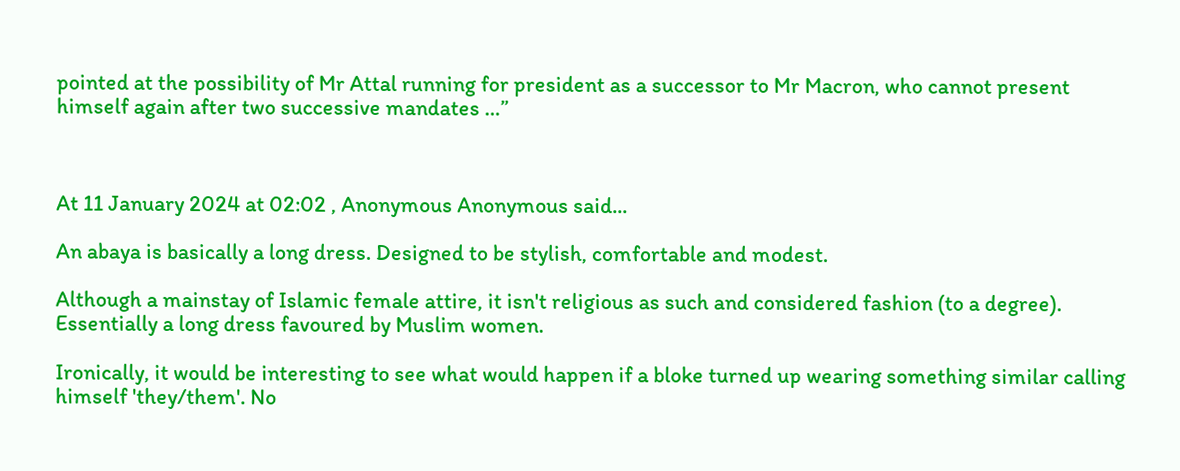pointed at the possibility of Mr Attal running for president as a successor to Mr Macron, who cannot present himself again after two successive mandates …”



At 11 January 2024 at 02:02 , Anonymous Anonymous said...

An abaya is basically a long dress. Designed to be stylish, comfortable and modest.

Although a mainstay of Islamic female attire, it isn't religious as such and considered fashion (to a degree). Essentially a long dress favoured by Muslim women.

Ironically, it would be interesting to see what would happen if a bloke turned up wearing something similar calling himself 'they/them'. No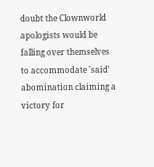doubt the Clownworld apologists would be falling over themselves to accommodate 'said' abomination claiming a victory for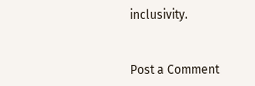inclusivity.


Post a Comment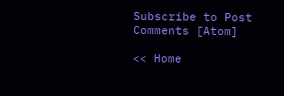Subscribe to Post Comments [Atom]

<< Home